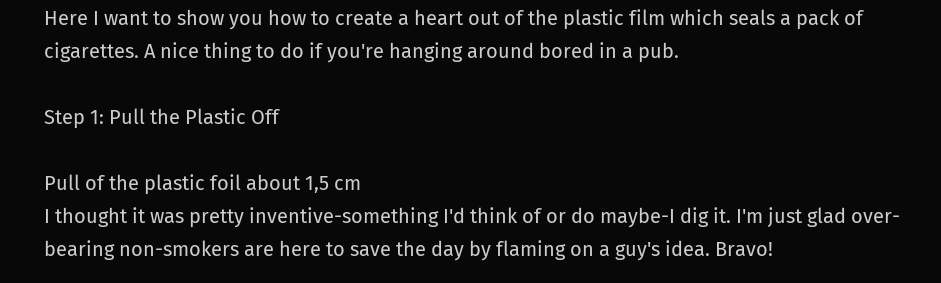Here I want to show you how to create a heart out of the plastic film which seals a pack of cigarettes. A nice thing to do if you're hanging around bored in a pub.

Step 1: Pull the Plastic Off

Pull of the plastic foil about 1,5 cm
I thought it was pretty inventive-something I'd think of or do maybe-I dig it. I'm just glad over-bearing non-smokers are here to save the day by flaming on a guy's idea. Bravo!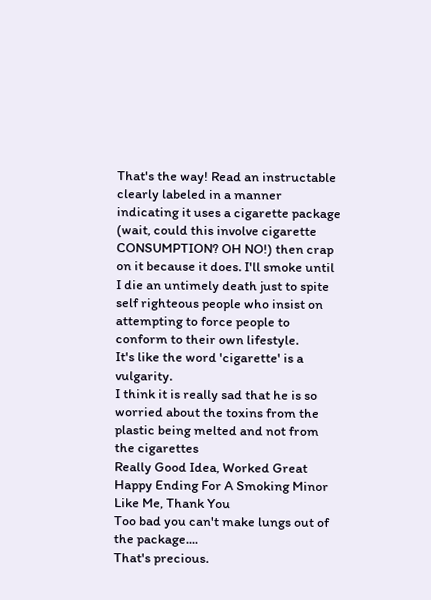That's the way! Read an instructable clearly labeled in a manner indicating it uses a cigarette package (wait, could this involve cigarette CONSUMPTION? OH NO!) then crap on it because it does. I'll smoke until I die an untimely death just to spite self righteous people who insist on attempting to force people to conform to their own lifestyle.
It's like the word 'cigarette' is a vulgarity.
I think it is really sad that he is so worried about the toxins from the plastic being melted and not from the cigarettes
Really Good Idea, Worked Great Happy Ending For A Smoking Minor Like Me, Thank You
Too bad you can't make lungs out of the package....
That's precious.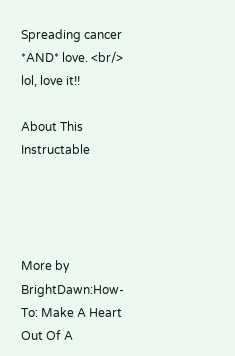Spreading cancer *AND* love. <br/>
lol, love it!!

About This Instructable




More by BrightDawn:How-To: Make A Heart Out Of A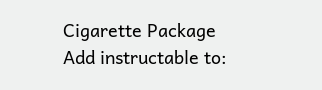Cigarette Package
Add instructable to: